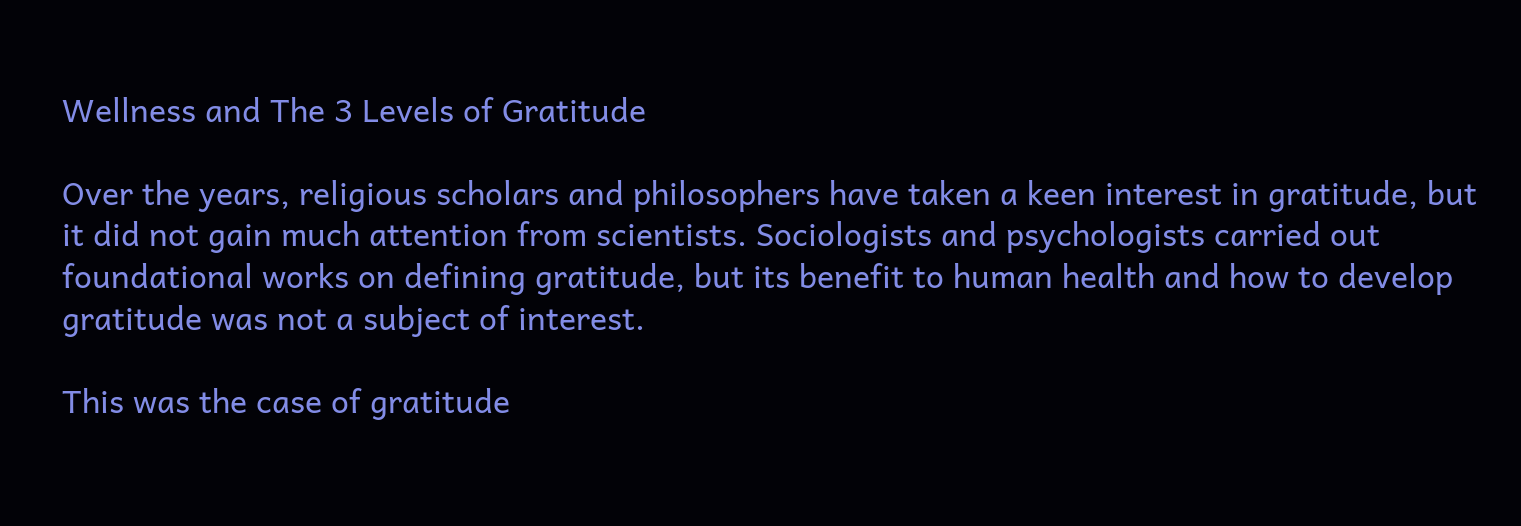Wellness and The 3 Levels of Gratitude

Over the years, religious scholars and philosophers have taken a keen interest in gratitude, but it did not gain much attention from scientists. Sociologists and psychologists carried out foundational works on defining gratitude, but its benefit to human health and how to develop gratitude was not a subject of interest.

This was the case of gratitude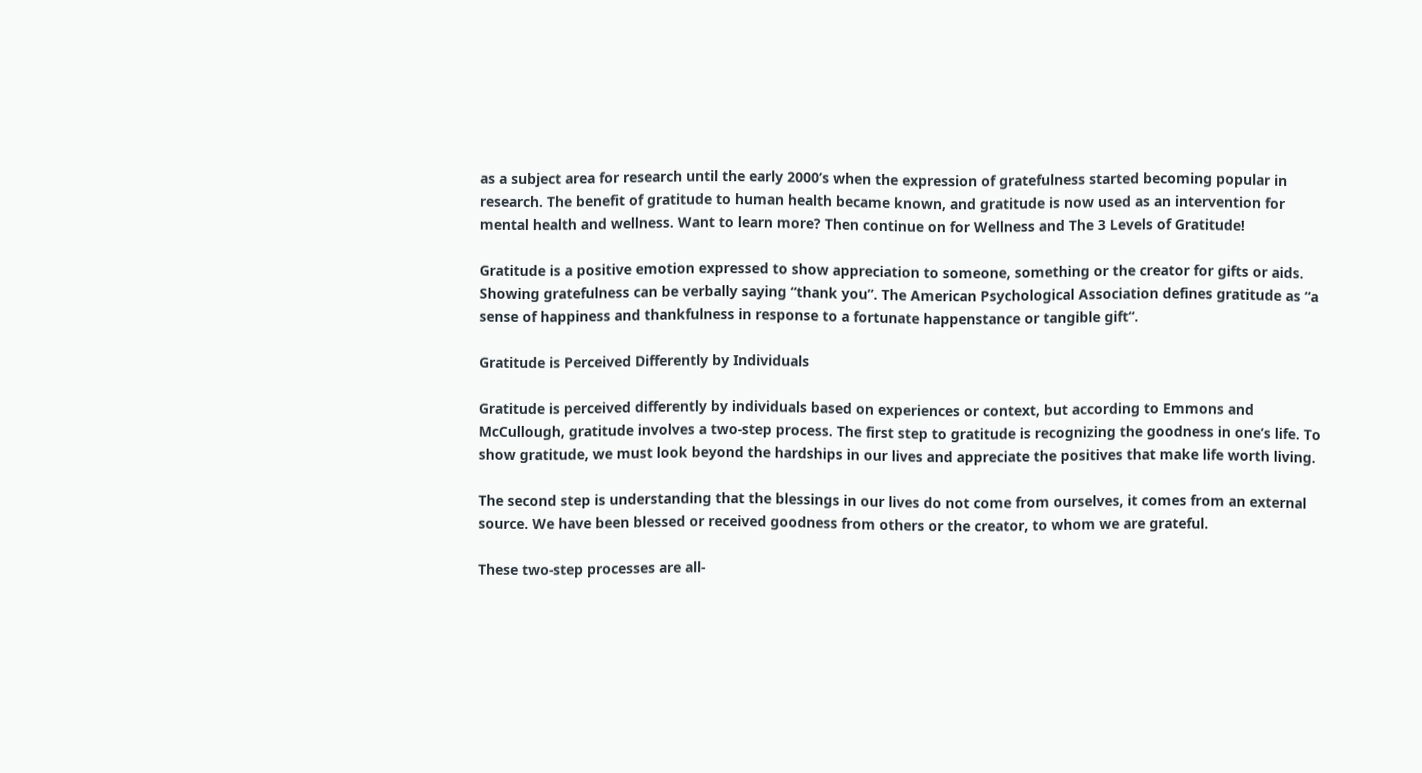as a subject area for research until the early 2000’s when the expression of gratefulness started becoming popular in research. The benefit of gratitude to human health became known, and gratitude is now used as an intervention for mental health and wellness. Want to learn more? Then continue on for Wellness and The 3 Levels of Gratitude!

Gratitude is a positive emotion expressed to show appreciation to someone, something or the creator for gifts or aids. Showing gratefulness can be verbally saying “thank you”. The American Psychological Association defines gratitude as “a sense of happiness and thankfulness in response to a fortunate happenstance or tangible gift“.

Gratitude is Perceived Differently by Individuals

Gratitude is perceived differently by individuals based on experiences or context, but according to Emmons and McCullough, gratitude involves a two-step process. The first step to gratitude is recognizing the goodness in one’s life. To show gratitude, we must look beyond the hardships in our lives and appreciate the positives that make life worth living.

The second step is understanding that the blessings in our lives do not come from ourselves, it comes from an external source. We have been blessed or received goodness from others or the creator, to whom we are grateful.

These two-step processes are all-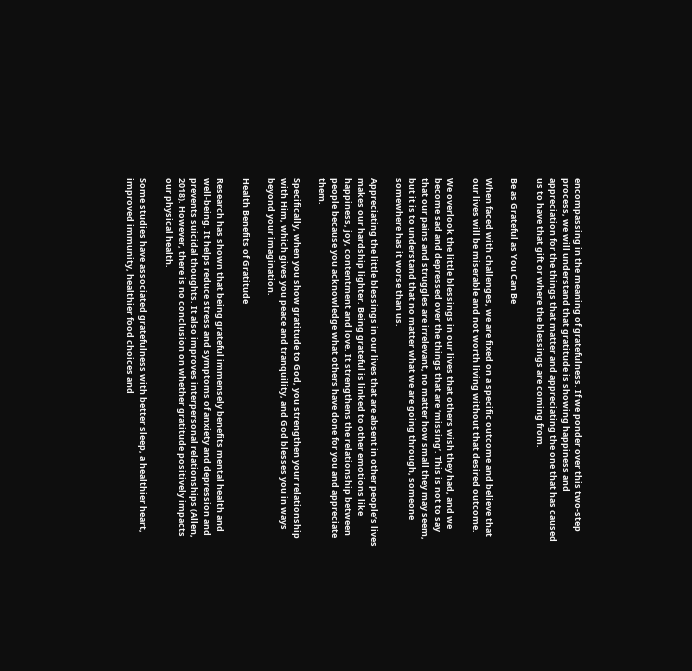encompassing in the meaning of gratefulness. If we ponder over this two-step process, we will understand that gratitude is showing happiness and appreciation for the things that matter and appreciating the one that has caused us to have that gift or where the blessings are coming from.

Be as Grateful as You Can Be

When faced with challenges, we are fixed on a specific outcome and believe that our lives will be miserable and not worth living without that desired outcome.

We overlook the little blessings in our lives that others wish they had, and we become sad and depressed over the things that are ‘missing’. This is not to say that our pains and struggles are irrelevant, no matter how small they may seem, but it is to understand that no matter what we are going through, someone somewhere has it worse than us.

Appreciating the little blessings in our lives that are absent in other people’s lives makes our hardship lighter. Being grateful is linked to other emotions like happiness, joy, contentment and love. It strengthens the relationship between people because you acknowledge what others have done for you and appreciate them.

Specifically, when you show gratitude to God, you strengthen your relationship with Him, which gives you peace and tranquility, and God blesses you in ways beyond your imagination.

Health Benefits of Gratitude

Research has shown that being grateful immensely benefits mental health and well-being. It helps reduce stress and symptoms of anxiety and depression and prevents suicidal thoughts. It also improves interpersonal relationships (Allen, 2018). However, there is no conclusion on whether gratitude positively impacts our physical health.

Some studies have associated gratefulness with better sleep, a healthier heart, improved immunity, healthier food choices and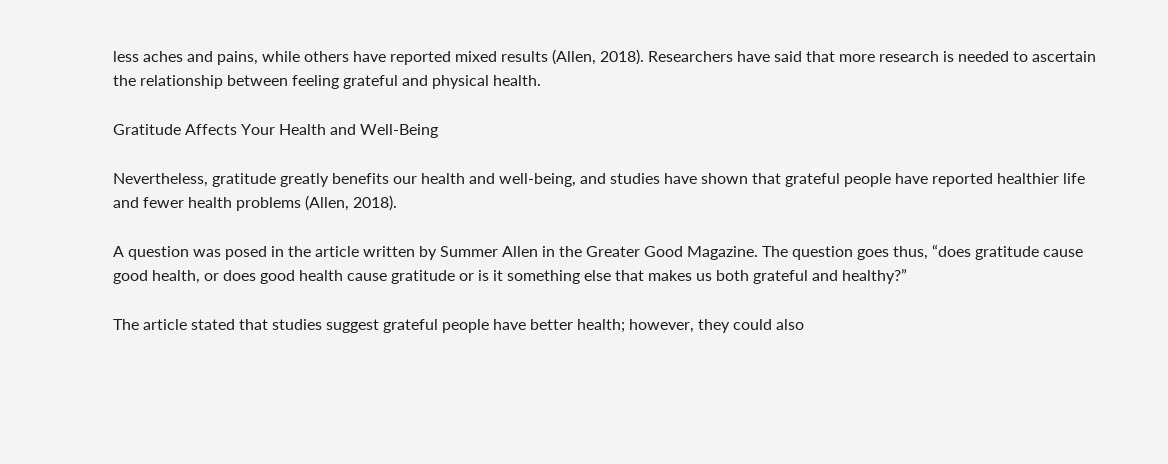less aches and pains, while others have reported mixed results (Allen, 2018). Researchers have said that more research is needed to ascertain the relationship between feeling grateful and physical health.

Gratitude Affects Your Health and Well-Being

Nevertheless, gratitude greatly benefits our health and well-being, and studies have shown that grateful people have reported healthier life and fewer health problems (Allen, 2018).

A question was posed in the article written by Summer Allen in the Greater Good Magazine. The question goes thus, “does gratitude cause good health, or does good health cause gratitude or is it something else that makes us both grateful and healthy?”

The article stated that studies suggest grateful people have better health; however, they could also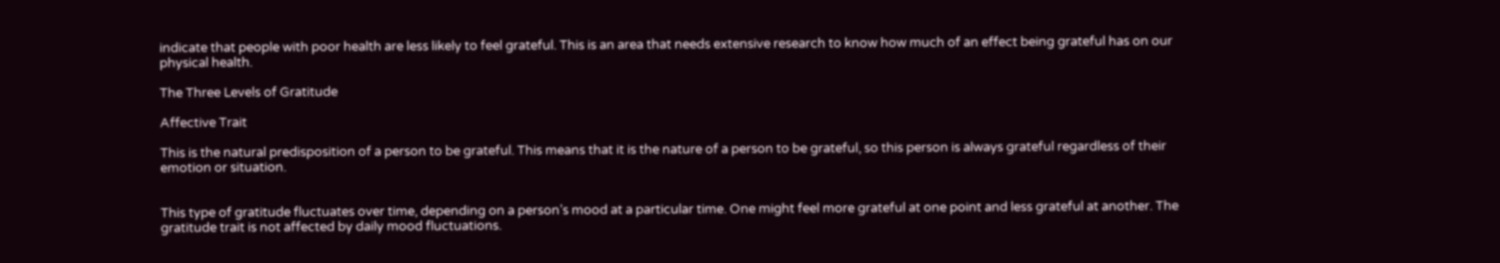indicate that people with poor health are less likely to feel grateful. This is an area that needs extensive research to know how much of an effect being grateful has on our physical health.

The Three Levels of Gratitude

Affective Trait

This is the natural predisposition of a person to be grateful. This means that it is the nature of a person to be grateful, so this person is always grateful regardless of their emotion or situation.


This type of gratitude fluctuates over time, depending on a person’s mood at a particular time. One might feel more grateful at one point and less grateful at another. The gratitude trait is not affected by daily mood fluctuations.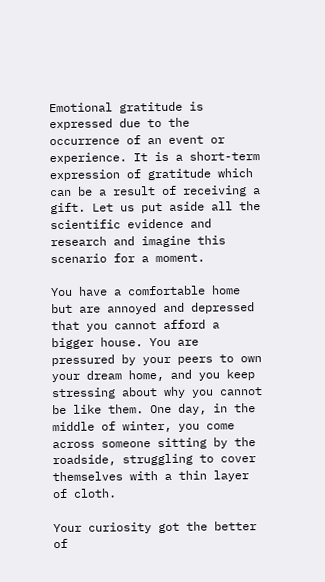Emotional gratitude is expressed due to the occurrence of an event or experience. It is a short-term expression of gratitude which can be a result of receiving a gift. Let us put aside all the scientific evidence and research and imagine this scenario for a moment.

You have a comfortable home but are annoyed and depressed that you cannot afford a bigger house. You are pressured by your peers to own your dream home, and you keep stressing about why you cannot be like them. One day, in the middle of winter, you come across someone sitting by the roadside, struggling to cover themselves with a thin layer of cloth.

Your curiosity got the better of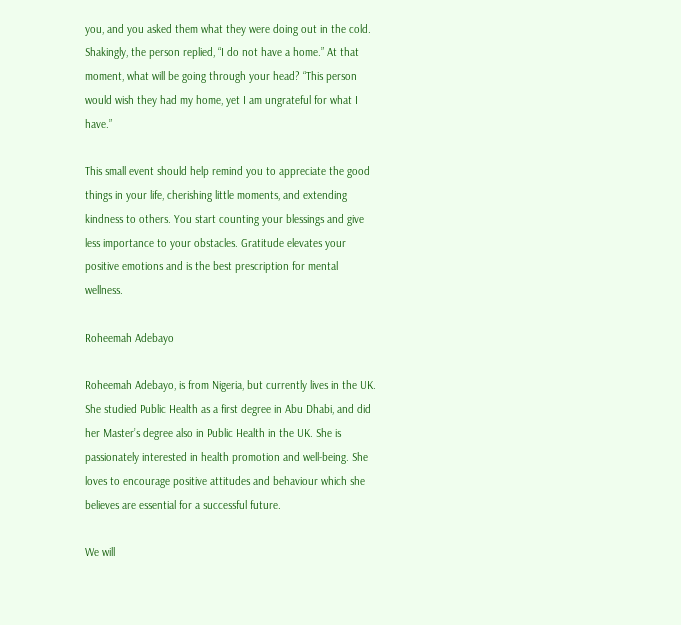you, and you asked them what they were doing out in the cold. Shakingly, the person replied, “I do not have a home.” At that moment, what will be going through your head? “This person would wish they had my home, yet I am ungrateful for what I have.”

This small event should help remind you to appreciate the good things in your life, cherishing little moments, and extending kindness to others. You start counting your blessings and give less importance to your obstacles. Gratitude elevates your positive emotions and is the best prescription for mental wellness.

Roheemah Adebayo

Roheemah Adebayo, is from Nigeria, but currently lives in the UK. She studied Public Health as a first degree in Abu Dhabi, and did her Master’s degree also in Public Health in the UK. She is passionately interested in health promotion and well-being. She loves to encourage positive attitudes and behaviour which she believes are essential for a successful future.

We will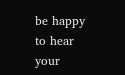be happy to hear your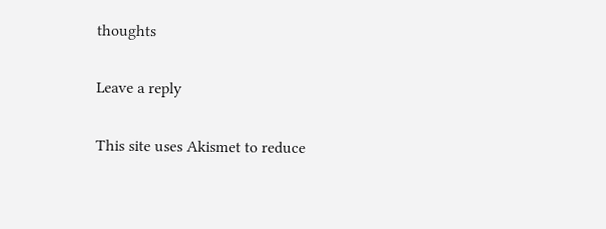thoughts

Leave a reply

This site uses Akismet to reduce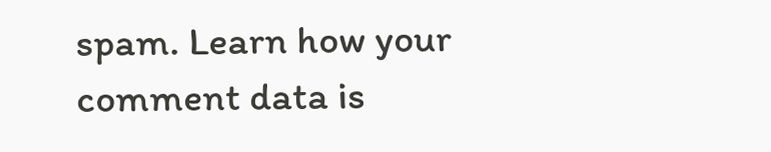spam. Learn how your comment data is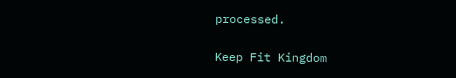processed.

Keep Fit Kingdom